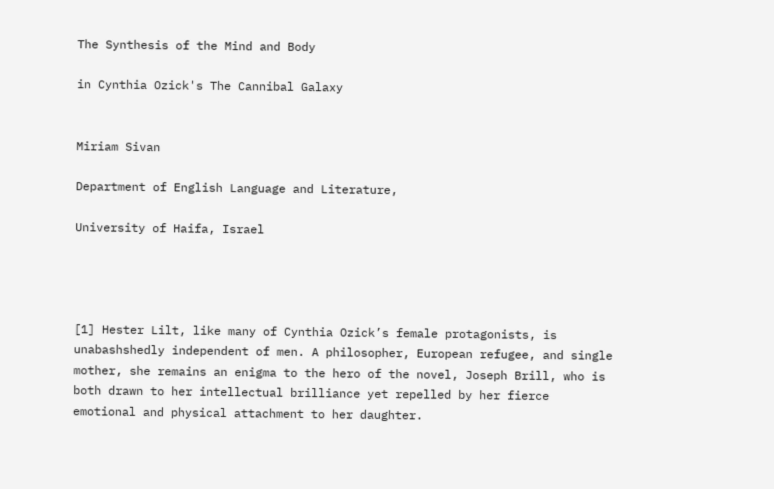The Synthesis of the Mind and Body

in Cynthia Ozick's The Cannibal Galaxy


Miriam Sivan

Department of English Language and Literature,

University of Haifa, Israel




[1] Hester Lilt, like many of Cynthia Ozick’s female protagonists, is unabashshedly independent of men. A philosopher, European refugee, and single mother, she remains an enigma to the hero of the novel, Joseph Brill, who is both drawn to her intellectual brilliance yet repelled by her fierce emotional and physical attachment to her daughter.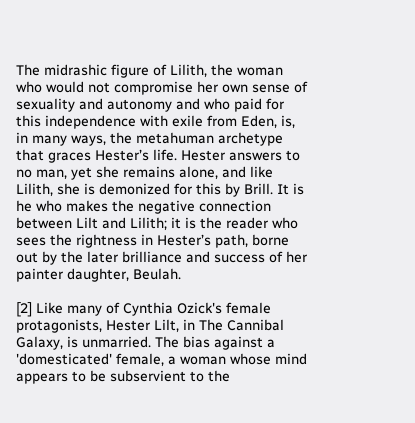The midrashic figure of Lilith, the woman who would not compromise her own sense of sexuality and autonomy and who paid for this independence with exile from Eden, is, in many ways, the metahuman archetype that graces Hester’s life. Hester answers to no man, yet she remains alone, and like Lilith, she is demonized for this by Brill. It is he who makes the negative connection between Lilt and Lilith; it is the reader who sees the rightness in Hester’s path, borne out by the later brilliance and success of her painter daughter, Beulah.

[2] Like many of Cynthia Ozick's female protagonists, Hester Lilt, in The Cannibal Galaxy, is unmarried. The bias against a 'domesticated' female, a woman whose mind appears to be subservient to the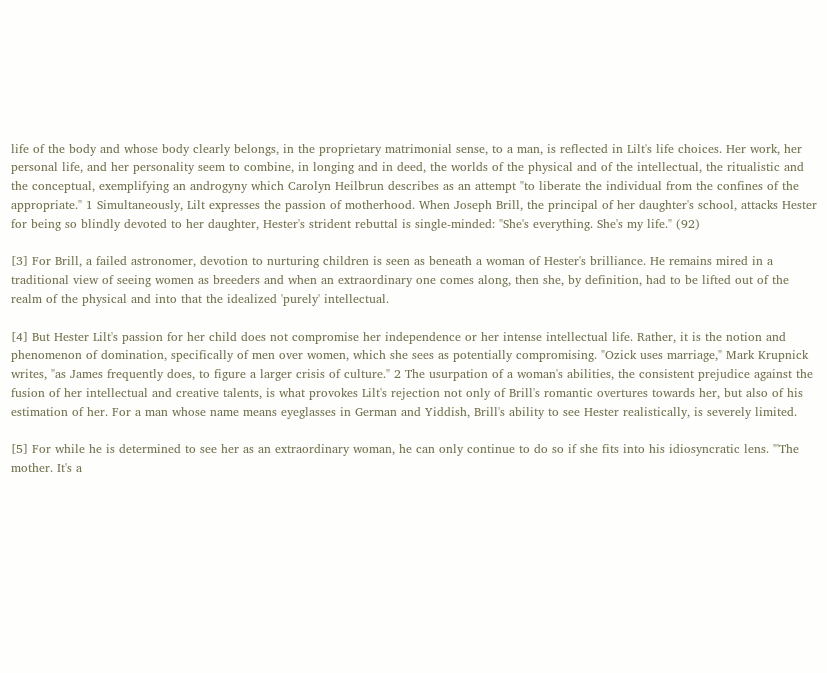life of the body and whose body clearly belongs, in the proprietary matrimonial sense, to a man, is reflected in Lilt's life choices. Her work, her personal life, and her personality seem to combine, in longing and in deed, the worlds of the physical and of the intellectual, the ritualistic and the conceptual, exemplifying an androgyny which Carolyn Heilbrun describes as an attempt "to liberate the individual from the confines of the appropriate." 1 Simultaneously, Lilt expresses the passion of motherhood. When Joseph Brill, the principal of her daughter's school, attacks Hester for being so blindly devoted to her daughter, Hester's strident rebuttal is single-minded: "She's everything. She's my life." (92)

[3] For Brill, a failed astronomer, devotion to nurturing children is seen as beneath a woman of Hester's brilliance. He remains mired in a traditional view of seeing women as breeders and when an extraordinary one comes along, then she, by definition, had to be lifted out of the realm of the physical and into that the idealized 'purely' intellectual.

[4] But Hester Lilt's passion for her child does not compromise her independence or her intense intellectual life. Rather, it is the notion and phenomenon of domination, specifically of men over women, which she sees as potentially compromising. "Ozick uses marriage," Mark Krupnick writes, "as James frequently does, to figure a larger crisis of culture." 2 The usurpation of a woman's abilities, the consistent prejudice against the fusion of her intellectual and creative talents, is what provokes Lilt's rejection not only of Brill's romantic overtures towards her, but also of his estimation of her. For a man whose name means eyeglasses in German and Yiddish, Brill's ability to see Hester realistically, is severely limited.

[5] For while he is determined to see her as an extraordinary woman, he can only continue to do so if she fits into his idiosyncratic lens. "'The mother. It's a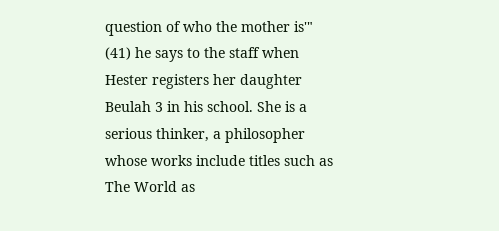question of who the mother is'" (41) he says to the staff when Hester registers her daughter Beulah 3 in his school. She is a serious thinker, a philosopher whose works include titles such as The World as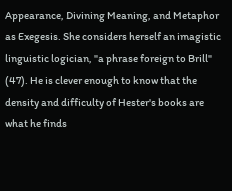Appearance, Divining Meaning, and Metaphor as Exegesis. She considers herself an imagistic linguistic logician, "a phrase foreign to Brill" (47). He is clever enough to know that the density and difficulty of Hester's books are what he finds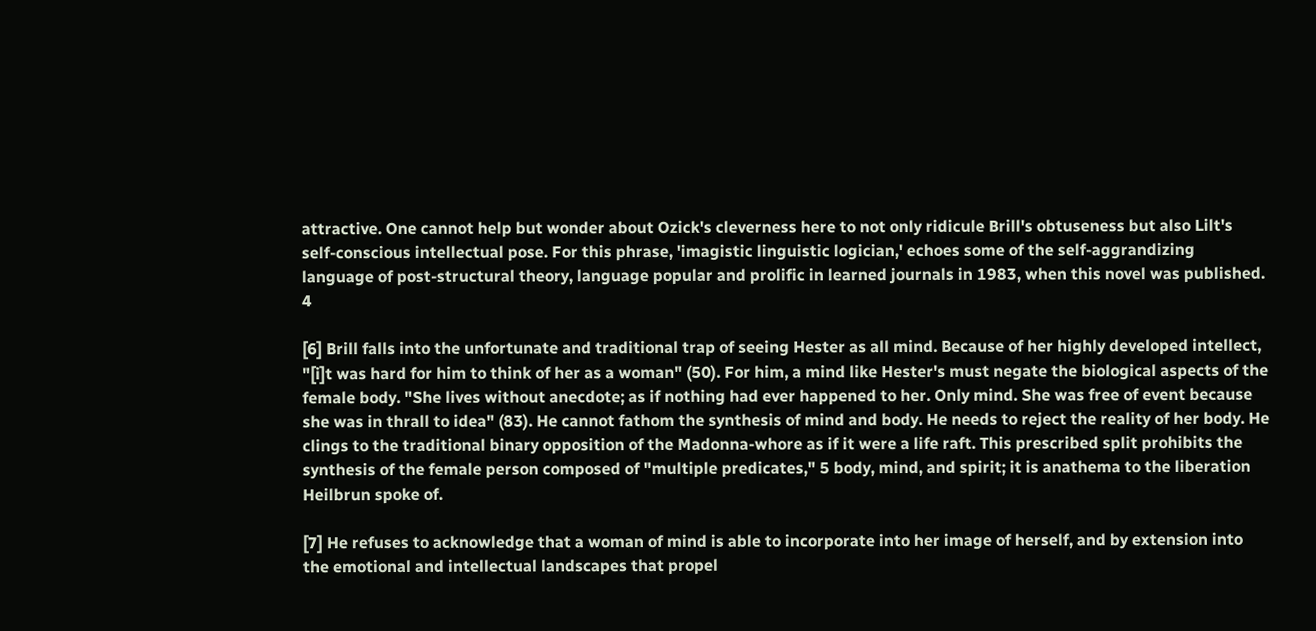attractive. One cannot help but wonder about Ozick's cleverness here to not only ridicule Brill's obtuseness but also Lilt's self-conscious intellectual pose. For this phrase, 'imagistic linguistic logician,' echoes some of the self-aggrandizing language of post-structural theory, language popular and prolific in learned journals in 1983, when this novel was published. 4

[6] Brill falls into the unfortunate and traditional trap of seeing Hester as all mind. Because of her highly developed intellect, "[i]t was hard for him to think of her as a woman" (50). For him, a mind like Hester's must negate the biological aspects of the female body. "She lives without anecdote; as if nothing had ever happened to her. Only mind. She was free of event because she was in thrall to idea" (83). He cannot fathom the synthesis of mind and body. He needs to reject the reality of her body. He clings to the traditional binary opposition of the Madonna-whore as if it were a life raft. This prescribed split prohibits the synthesis of the female person composed of "multiple predicates," 5 body, mind, and spirit; it is anathema to the liberation Heilbrun spoke of.

[7] He refuses to acknowledge that a woman of mind is able to incorporate into her image of herself, and by extension into the emotional and intellectual landscapes that propel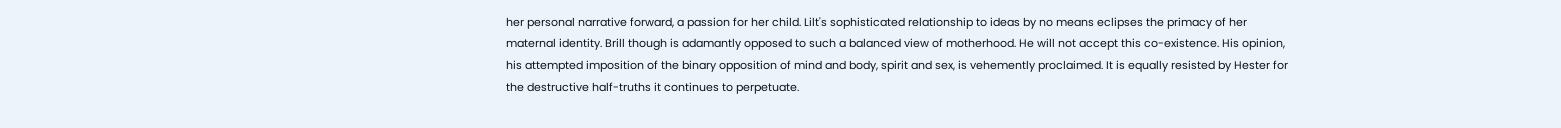her personal narrative forward, a passion for her child. Lilt's sophisticated relationship to ideas by no means eclipses the primacy of her maternal identity. Brill though is adamantly opposed to such a balanced view of motherhood. He will not accept this co-existence. His opinion, his attempted imposition of the binary opposition of mind and body, spirit and sex, is vehemently proclaimed. It is equally resisted by Hester for the destructive half-truths it continues to perpetuate.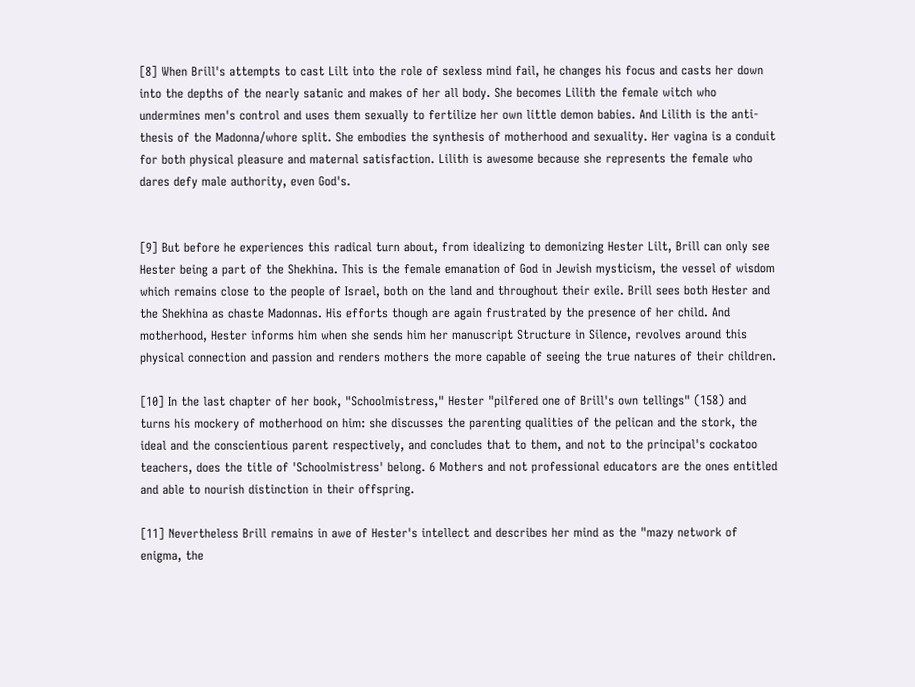[8] When Brill's attempts to cast Lilt into the role of sexless mind fail, he changes his focus and casts her down into the depths of the nearly satanic and makes of her all body. She becomes Lilith the female witch who undermines men's control and uses them sexually to fertilize her own little demon babies. And Lilith is the anti-thesis of the Madonna/whore split. She embodies the synthesis of motherhood and sexuality. Her vagina is a conduit for both physical pleasure and maternal satisfaction. Lilith is awesome because she represents the female who dares defy male authority, even God's.


[9] But before he experiences this radical turn about, from idealizing to demonizing Hester Lilt, Brill can only see Hester being a part of the Shekhina. This is the female emanation of God in Jewish mysticism, the vessel of wisdom which remains close to the people of Israel, both on the land and throughout their exile. Brill sees both Hester and the Shekhina as chaste Madonnas. His efforts though are again frustrated by the presence of her child. And motherhood, Hester informs him when she sends him her manuscript Structure in Silence, revolves around this physical connection and passion and renders mothers the more capable of seeing the true natures of their children.

[10] In the last chapter of her book, "Schoolmistress," Hester "pilfered one of Brill's own tellings" (158) and turns his mockery of motherhood on him: she discusses the parenting qualities of the pelican and the stork, the ideal and the conscientious parent respectively, and concludes that to them, and not to the principal's cockatoo teachers, does the title of 'Schoolmistress' belong. 6 Mothers and not professional educators are the ones entitled and able to nourish distinction in their offspring.

[11] Nevertheless Brill remains in awe of Hester's intellect and describes her mind as the "mazy network of enigma, the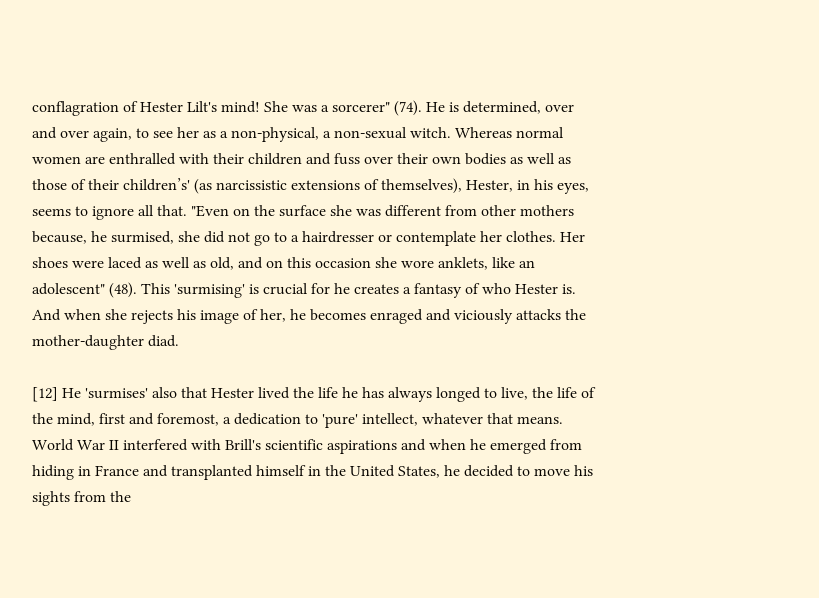conflagration of Hester Lilt's mind! She was a sorcerer" (74). He is determined, over and over again, to see her as a non-physical, a non-sexual witch. Whereas normal women are enthralled with their children and fuss over their own bodies as well as those of their children’s' (as narcissistic extensions of themselves), Hester, in his eyes, seems to ignore all that. "Even on the surface she was different from other mothers because, he surmised, she did not go to a hairdresser or contemplate her clothes. Her shoes were laced as well as old, and on this occasion she wore anklets, like an adolescent" (48). This 'surmising' is crucial for he creates a fantasy of who Hester is. And when she rejects his image of her, he becomes enraged and viciously attacks the mother-daughter diad.

[12] He 'surmises' also that Hester lived the life he has always longed to live, the life of the mind, first and foremost, a dedication to 'pure' intellect, whatever that means. World War II interfered with Brill's scientific aspirations and when he emerged from hiding in France and transplanted himself in the United States, he decided to move his sights from the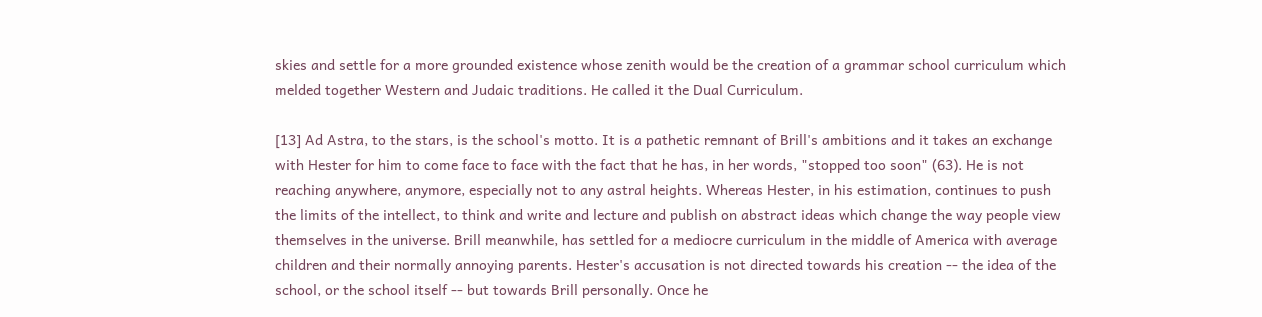skies and settle for a more grounded existence whose zenith would be the creation of a grammar school curriculum which melded together Western and Judaic traditions. He called it the Dual Curriculum.

[13] Ad Astra, to the stars, is the school's motto. It is a pathetic remnant of Brill's ambitions and it takes an exchange with Hester for him to come face to face with the fact that he has, in her words, "stopped too soon" (63). He is not reaching anywhere, anymore, especially not to any astral heights. Whereas Hester, in his estimation, continues to push the limits of the intellect, to think and write and lecture and publish on abstract ideas which change the way people view themselves in the universe. Brill meanwhile, has settled for a mediocre curriculum in the middle of America with average children and their normally annoying parents. Hester's accusation is not directed towards his creation -- the idea of the school, or the school itself -- but towards Brill personally. Once he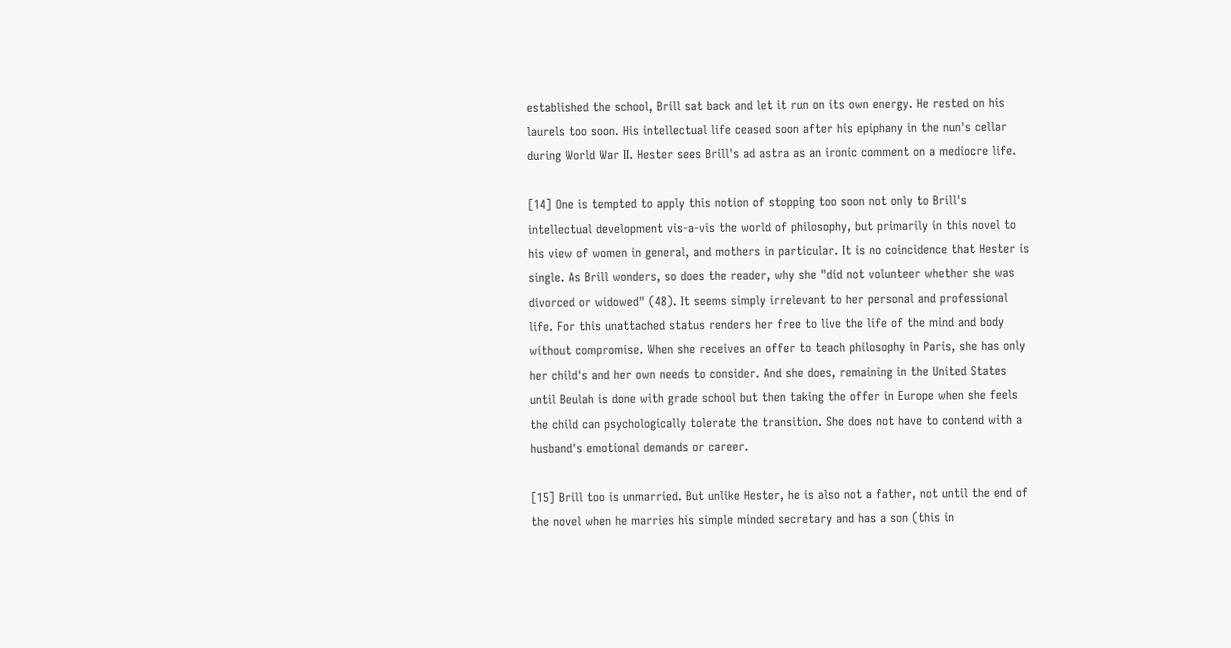established the school, Brill sat back and let it run on its own energy. He rested on his laurels too soon. His intellectual life ceased soon after his epiphany in the nun's cellar during World War II. Hester sees Brill's ad astra as an ironic comment on a mediocre life.

[14] One is tempted to apply this notion of stopping too soon not only to Brill's intellectual development vis-a-vis the world of philosophy, but primarily in this novel to his view of women in general, and mothers in particular. It is no coincidence that Hester is single. As Brill wonders, so does the reader, why she "did not volunteer whether she was divorced or widowed" (48). It seems simply irrelevant to her personal and professional life. For this unattached status renders her free to live the life of the mind and body without compromise. When she receives an offer to teach philosophy in Paris, she has only her child's and her own needs to consider. And she does, remaining in the United States until Beulah is done with grade school but then taking the offer in Europe when she feels the child can psychologically tolerate the transition. She does not have to contend with a husband's emotional demands or career.

[15] Brill too is unmarried. But unlike Hester, he is also not a father, not until the end of the novel when he marries his simple minded secretary and has a son (this in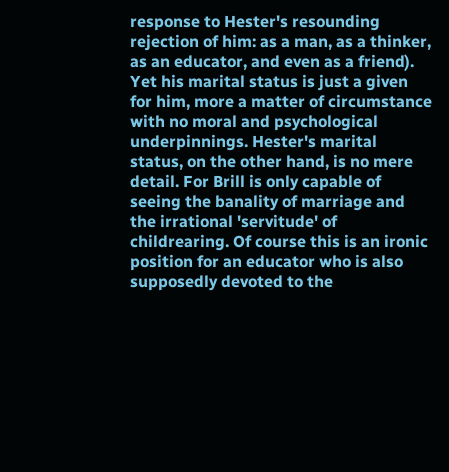response to Hester's resounding rejection of him: as a man, as a thinker, as an educator, and even as a friend). Yet his marital status is just a given for him, more a matter of circumstance with no moral and psychological underpinnings. Hester's marital status, on the other hand, is no mere detail. For Brill is only capable of seeing the banality of marriage and the irrational 'servitude' of childrearing. Of course this is an ironic position for an educator who is also supposedly devoted to the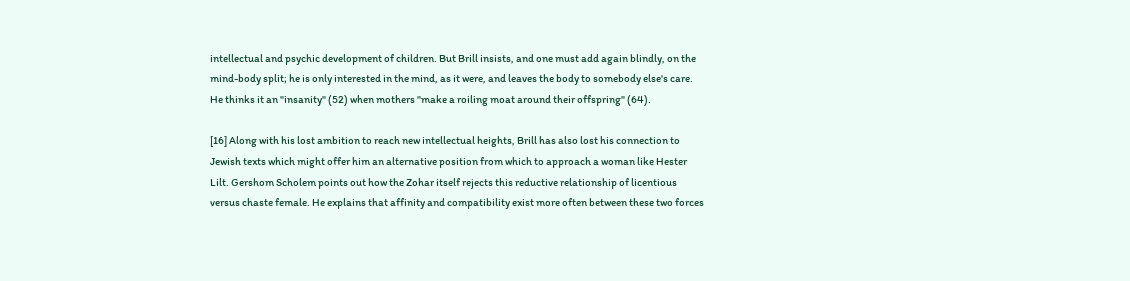intellectual and psychic development of children. But Brill insists, and one must add again blindly, on the mind-body split; he is only interested in the mind, as it were, and leaves the body to somebody else's care. He thinks it an "insanity" (52) when mothers "make a roiling moat around their offspring" (64).

[16] Along with his lost ambition to reach new intellectual heights, Brill has also lost his connection to Jewish texts which might offer him an alternative position from which to approach a woman like Hester Lilt. Gershom Scholem points out how the Zohar itself rejects this reductive relationship of licentious versus chaste female. He explains that affinity and compatibility exist more often between these two forces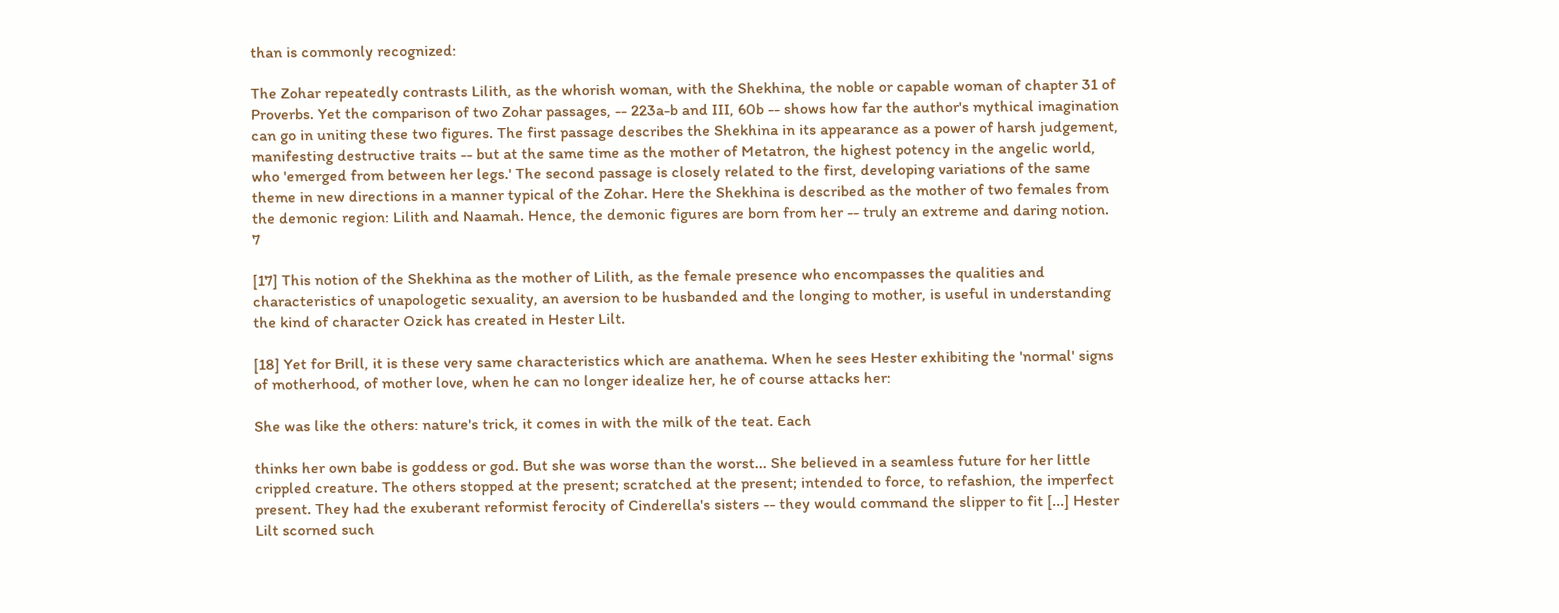than is commonly recognized:

The Zohar repeatedly contrasts Lilith, as the whorish woman, with the Shekhina, the noble or capable woman of chapter 31 of Proverbs. Yet the comparison of two Zohar passages, -- 223a-b and III, 60b -- shows how far the author's mythical imagination can go in uniting these two figures. The first passage describes the Shekhina in its appearance as a power of harsh judgement, manifesting destructive traits -- but at the same time as the mother of Metatron, the highest potency in the angelic world, who 'emerged from between her legs.' The second passage is closely related to the first, developing variations of the same theme in new directions in a manner typical of the Zohar. Here the Shekhina is described as the mother of two females from the demonic region: Lilith and Naamah. Hence, the demonic figures are born from her -- truly an extreme and daring notion. 7

[17] This notion of the Shekhina as the mother of Lilith, as the female presence who encompasses the qualities and characteristics of unapologetic sexuality, an aversion to be husbanded and the longing to mother, is useful in understanding the kind of character Ozick has created in Hester Lilt.

[18] Yet for Brill, it is these very same characteristics which are anathema. When he sees Hester exhibiting the 'normal' signs of motherhood, of mother love, when he can no longer idealize her, he of course attacks her:

She was like the others: nature's trick, it comes in with the milk of the teat. Each

thinks her own babe is goddess or god. But she was worse than the worst... She believed in a seamless future for her little crippled creature. The others stopped at the present; scratched at the present; intended to force, to refashion, the imperfect present. They had the exuberant reformist ferocity of Cinderella's sisters -- they would command the slipper to fit [...] Hester Lilt scorned such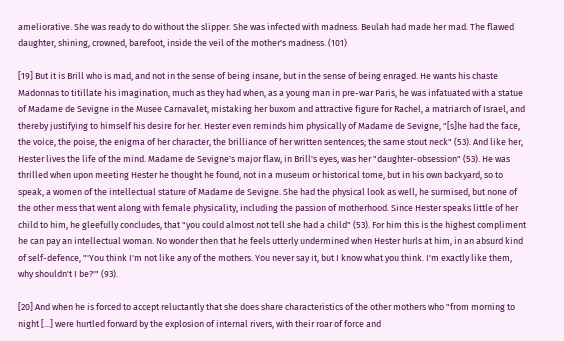ameliorative. She was ready to do without the slipper. She was infected with madness. Beulah had made her mad. The flawed daughter, shining, crowned, barefoot, inside the veil of the mother's madness. (101)

[19] But it is Brill who is mad, and not in the sense of being insane, but in the sense of being enraged. He wants his chaste Madonnas to titillate his imagination, much as they had when, as a young man in pre-war Paris, he was infatuated with a statue of Madame de Sevigne in the Musee Carnavalet, mistaking her buxom and attractive figure for Rachel, a matriarch of Israel, and thereby justifying to himself his desire for her. Hester even reminds him physically of Madame de Sevigne, "[s]he had the face, the voice, the poise, the enigma of her character, the brilliance of her written sentences; the same stout neck" (53). And like her, Hester lives the life of the mind. Madame de Sevigne's major flaw, in Brill's eyes, was her "daughter-obsession" (53). He was thrilled when upon meeting Hester he thought he found, not in a museum or historical tome, but in his own backyard, so to speak, a women of the intellectual stature of Madame de Sevigne. She had the physical look as well, he surmised, but none of the other mess that went along with female physicality, including the passion of motherhood. Since Hester speaks little of her child to him, he gleefully concludes, that "you could almost not tell she had a child" (53). For him this is the highest compliment he can pay an intellectual woman. No wonder then that he feels utterly undermined when Hester hurls at him, in an absurd kind of self-defence, "'You think I'm not like any of the mothers. You never say it, but I know what you think. I'm exactly like them, why shouldn't I be?'" (93).

[20] And when he is forced to accept reluctantly that she does share characteristics of the other mothers who "from morning to night [...] were hurtled forward by the explosion of internal rivers, with their roar of force and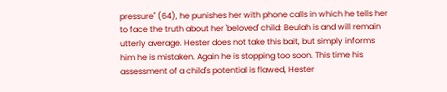pressure" (64), he punishes her with phone calls in which he tells her to face the truth about her 'beloved' child: Beulah is and will remain utterly average. Hester does not take this bait, but simply informs him he is mistaken. Again he is stopping too soon. This time his assessment of a child's potential is flawed, Hester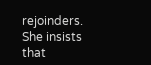rejoinders. She insists that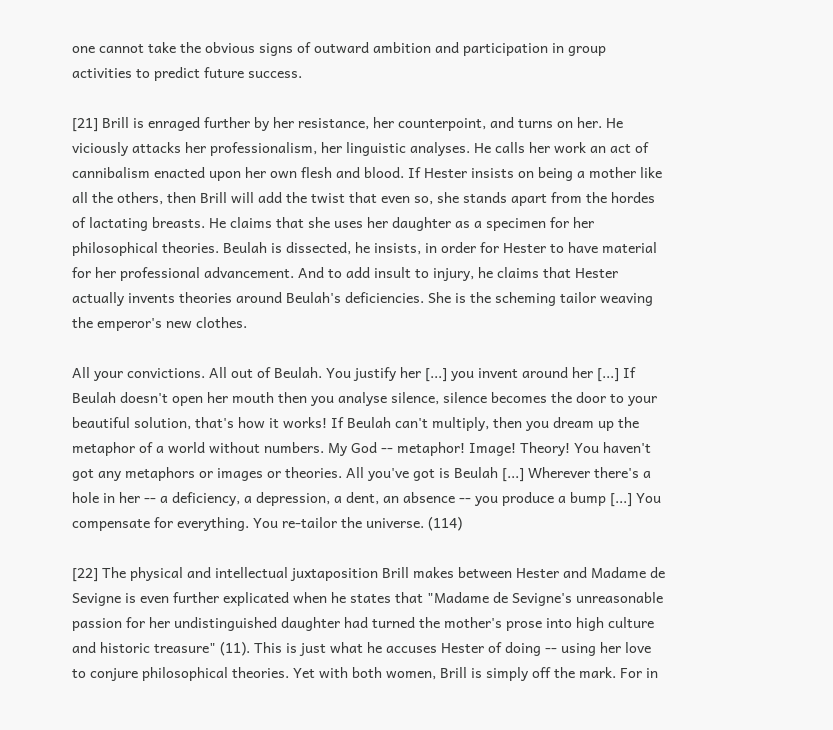one cannot take the obvious signs of outward ambition and participation in group activities to predict future success.

[21] Brill is enraged further by her resistance, her counterpoint, and turns on her. He viciously attacks her professionalism, her linguistic analyses. He calls her work an act of cannibalism enacted upon her own flesh and blood. If Hester insists on being a mother like all the others, then Brill will add the twist that even so, she stands apart from the hordes of lactating breasts. He claims that she uses her daughter as a specimen for her philosophical theories. Beulah is dissected, he insists, in order for Hester to have material for her professional advancement. And to add insult to injury, he claims that Hester actually invents theories around Beulah's deficiencies. She is the scheming tailor weaving the emperor's new clothes.

All your convictions. All out of Beulah. You justify her [...] you invent around her [...] If Beulah doesn't open her mouth then you analyse silence, silence becomes the door to your beautiful solution, that's how it works! If Beulah can't multiply, then you dream up the metaphor of a world without numbers. My God -- metaphor! Image! Theory! You haven't got any metaphors or images or theories. All you've got is Beulah [...] Wherever there's a hole in her -- a deficiency, a depression, a dent, an absence -- you produce a bump [...] You compensate for everything. You re-tailor the universe. (114)

[22] The physical and intellectual juxtaposition Brill makes between Hester and Madame de Sevigne is even further explicated when he states that "Madame de Sevigne's unreasonable passion for her undistinguished daughter had turned the mother's prose into high culture and historic treasure" (11). This is just what he accuses Hester of doing -- using her love to conjure philosophical theories. Yet with both women, Brill is simply off the mark. For in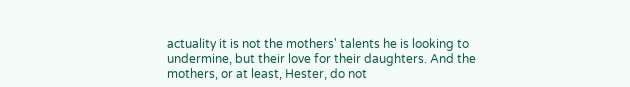actuality it is not the mothers' talents he is looking to undermine, but their love for their daughters. And the mothers, or at least, Hester, do not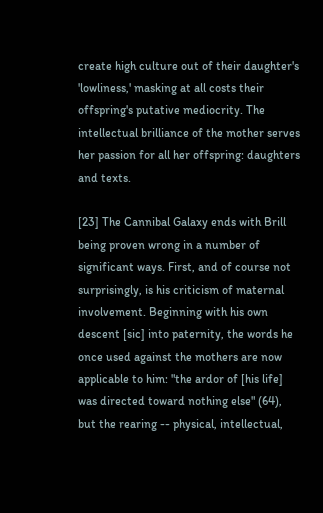create high culture out of their daughter's 'lowliness,' masking at all costs their offspring's putative mediocrity. The intellectual brilliance of the mother serves her passion for all her offspring: daughters and texts.

[23] The Cannibal Galaxy ends with Brill being proven wrong in a number of significant ways. First, and of course not surprisingly, is his criticism of maternal involvement. Beginning with his own descent [sic] into paternity, the words he once used against the mothers are now applicable to him: "the ardor of [his life] was directed toward nothing else" (64), but the rearing -- physical, intellectual,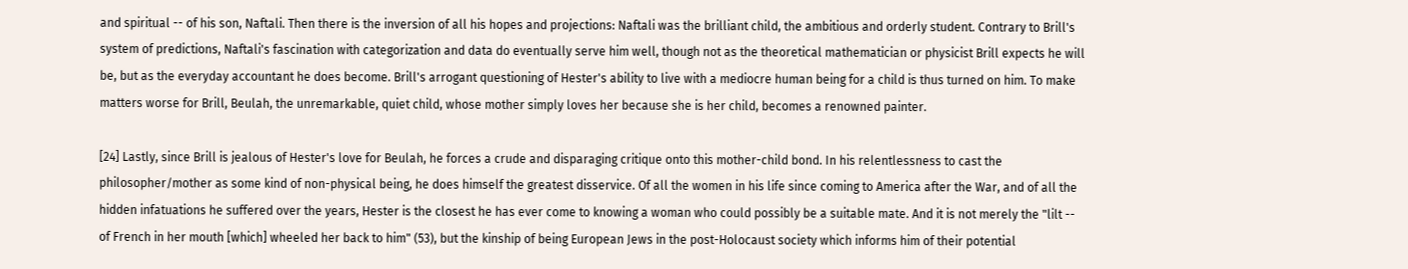and spiritual -- of his son, Naftali. Then there is the inversion of all his hopes and projections: Naftali was the brilliant child, the ambitious and orderly student. Contrary to Brill's system of predictions, Naftali's fascination with categorization and data do eventually serve him well, though not as the theoretical mathematician or physicist Brill expects he will be, but as the everyday accountant he does become. Brill's arrogant questioning of Hester's ability to live with a mediocre human being for a child is thus turned on him. To make matters worse for Brill, Beulah, the unremarkable, quiet child, whose mother simply loves her because she is her child, becomes a renowned painter.

[24] Lastly, since Brill is jealous of Hester's love for Beulah, he forces a crude and disparaging critique onto this mother-child bond. In his relentlessness to cast the philosopher/mother as some kind of non-physical being, he does himself the greatest disservice. Of all the women in his life since coming to America after the War, and of all the hidden infatuations he suffered over the years, Hester is the closest he has ever come to knowing a woman who could possibly be a suitable mate. And it is not merely the "lilt -- of French in her mouth [which] wheeled her back to him" (53), but the kinship of being European Jews in the post-Holocaust society which informs him of their potential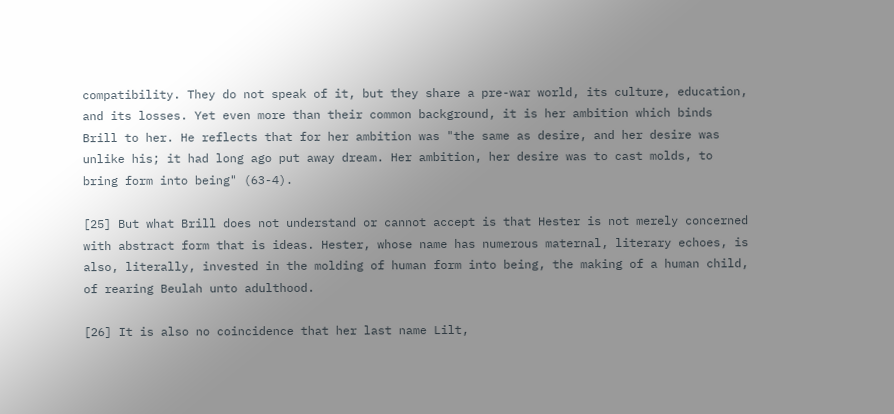compatibility. They do not speak of it, but they share a pre-war world, its culture, education, and its losses. Yet even more than their common background, it is her ambition which binds Brill to her. He reflects that for her ambition was "the same as desire, and her desire was unlike his; it had long ago put away dream. Her ambition, her desire was to cast molds, to bring form into being" (63-4).

[25] But what Brill does not understand or cannot accept is that Hester is not merely concerned with abstract form that is ideas. Hester, whose name has numerous maternal, literary echoes, is also, literally, invested in the molding of human form into being, the making of a human child, of rearing Beulah unto adulthood.

[26] It is also no coincidence that her last name Lilt,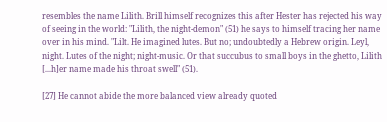resembles the name Lilith. Brill himself recognizes this after Hester has rejected his way of seeing in the world: "Lilith, the night-demon" (51) he says to himself tracing her name over in his mind. "Lilt. He imagined lutes. But no; undoubtedly a Hebrew origin. Leyl, night. Lutes of the night; night-music. Or that succubus to small boys in the ghetto, Lilith [...h]er name made his throat swell" (51).

[27] He cannot abide the more balanced view already quoted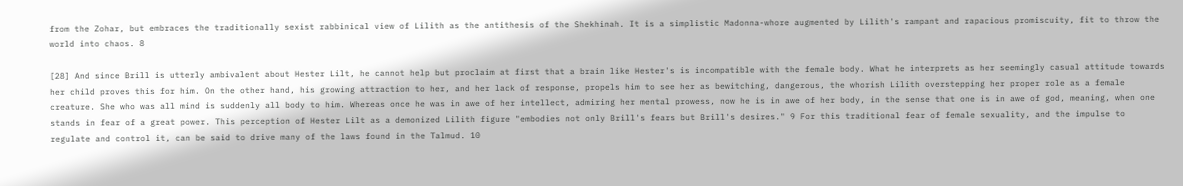from the Zohar, but embraces the traditionally sexist rabbinical view of Lilith as the antithesis of the Shekhinah. It is a simplistic Madonna-whore augmented by Lilith's rampant and rapacious promiscuity, fit to throw the world into chaos. 8

[28] And since Brill is utterly ambivalent about Hester Lilt, he cannot help but proclaim at first that a brain like Hester's is incompatible with the female body. What he interprets as her seemingly casual attitude towards her child proves this for him. On the other hand, his growing attraction to her, and her lack of response, propels him to see her as bewitching, dangerous, the whorish Lilith overstepping her proper role as a female creature. She who was all mind is suddenly all body to him. Whereas once he was in awe of her intellect, admiring her mental prowess, now he is in awe of her body, in the sense that one is in awe of god, meaning, when one stands in fear of a great power. This perception of Hester Lilt as a demonized Lilith figure "embodies not only Brill's fears but Brill's desires." 9 For this traditional fear of female sexuality, and the impulse to regulate and control it, can be said to drive many of the laws found in the Talmud. 10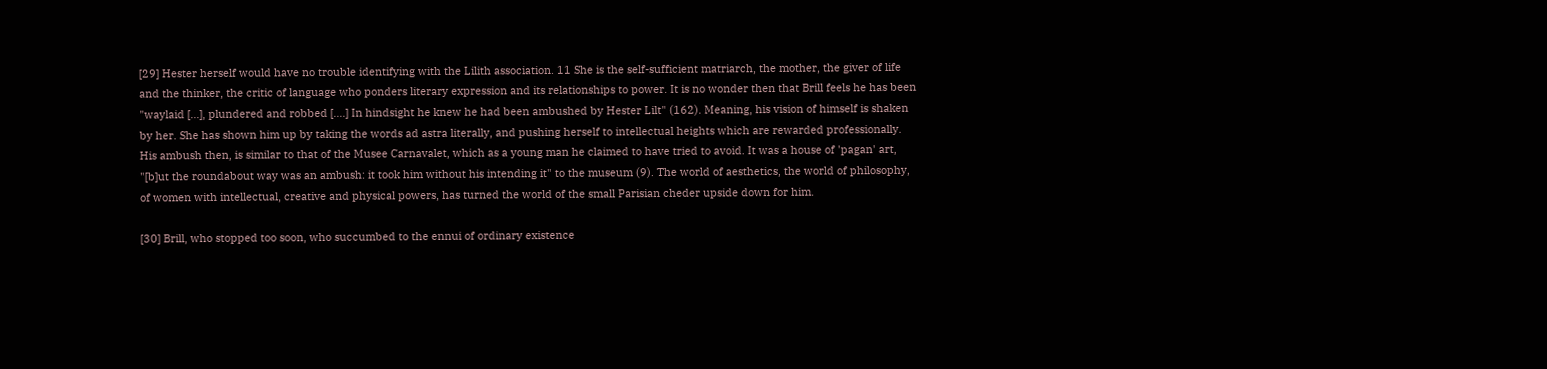[29] Hester herself would have no trouble identifying with the Lilith association. 11 She is the self-sufficient matriarch, the mother, the giver of life and the thinker, the critic of language who ponders literary expression and its relationships to power. It is no wonder then that Brill feels he has been "waylaid [...], plundered and robbed [....] In hindsight he knew he had been ambushed by Hester Lilt" (162). Meaning, his vision of himself is shaken by her. She has shown him up by taking the words ad astra literally, and pushing herself to intellectual heights which are rewarded professionally. His ambush then, is similar to that of the Musee Carnavalet, which as a young man he claimed to have tried to avoid. It was a house of 'pagan' art, "[b]ut the roundabout way was an ambush: it took him without his intending it" to the museum (9). The world of aesthetics, the world of philosophy, of women with intellectual, creative and physical powers, has turned the world of the small Parisian cheder upside down for him.

[30] Brill, who stopped too soon, who succumbed to the ennui of ordinary existence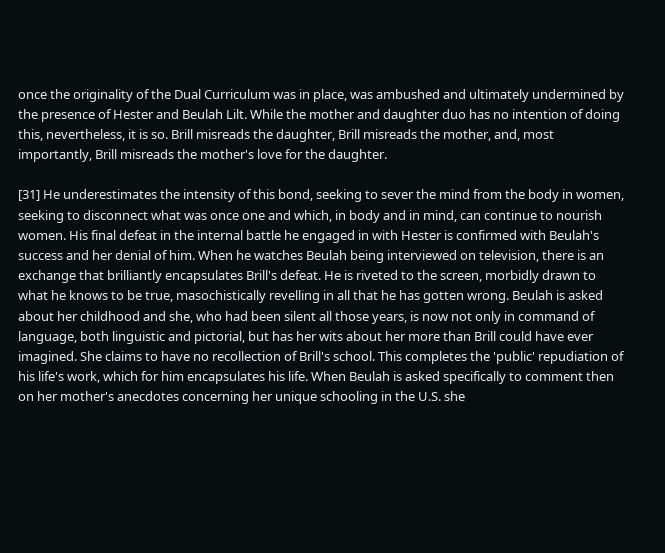once the originality of the Dual Curriculum was in place, was ambushed and ultimately undermined by the presence of Hester and Beulah Lilt. While the mother and daughter duo has no intention of doing this, nevertheless, it is so. Brill misreads the daughter, Brill misreads the mother, and, most importantly, Brill misreads the mother's love for the daughter.

[31] He underestimates the intensity of this bond, seeking to sever the mind from the body in women, seeking to disconnect what was once one and which, in body and in mind, can continue to nourish women. His final defeat in the internal battle he engaged in with Hester is confirmed with Beulah's success and her denial of him. When he watches Beulah being interviewed on television, there is an exchange that brilliantly encapsulates Brill's defeat. He is riveted to the screen, morbidly drawn to what he knows to be true, masochistically revelling in all that he has gotten wrong. Beulah is asked about her childhood and she, who had been silent all those years, is now not only in command of language, both linguistic and pictorial, but has her wits about her more than Brill could have ever imagined. She claims to have no recollection of Brill's school. This completes the 'public' repudiation of his life's work, which for him encapsulates his life. When Beulah is asked specifically to comment then on her mother's anecdotes concerning her unique schooling in the U.S. she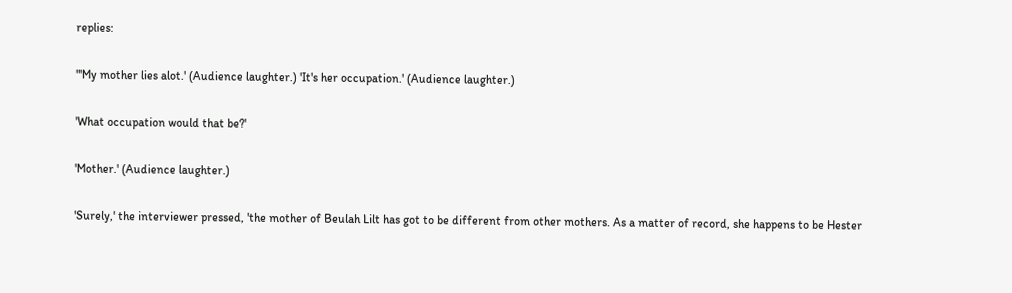replies:

"'My mother lies alot.' (Audience laughter.) 'It's her occupation.' (Audience laughter.)

'What occupation would that be?'

'Mother.' (Audience laughter.)

'Surely,' the interviewer pressed, 'the mother of Beulah Lilt has got to be different from other mothers. As a matter of record, she happens to be Hester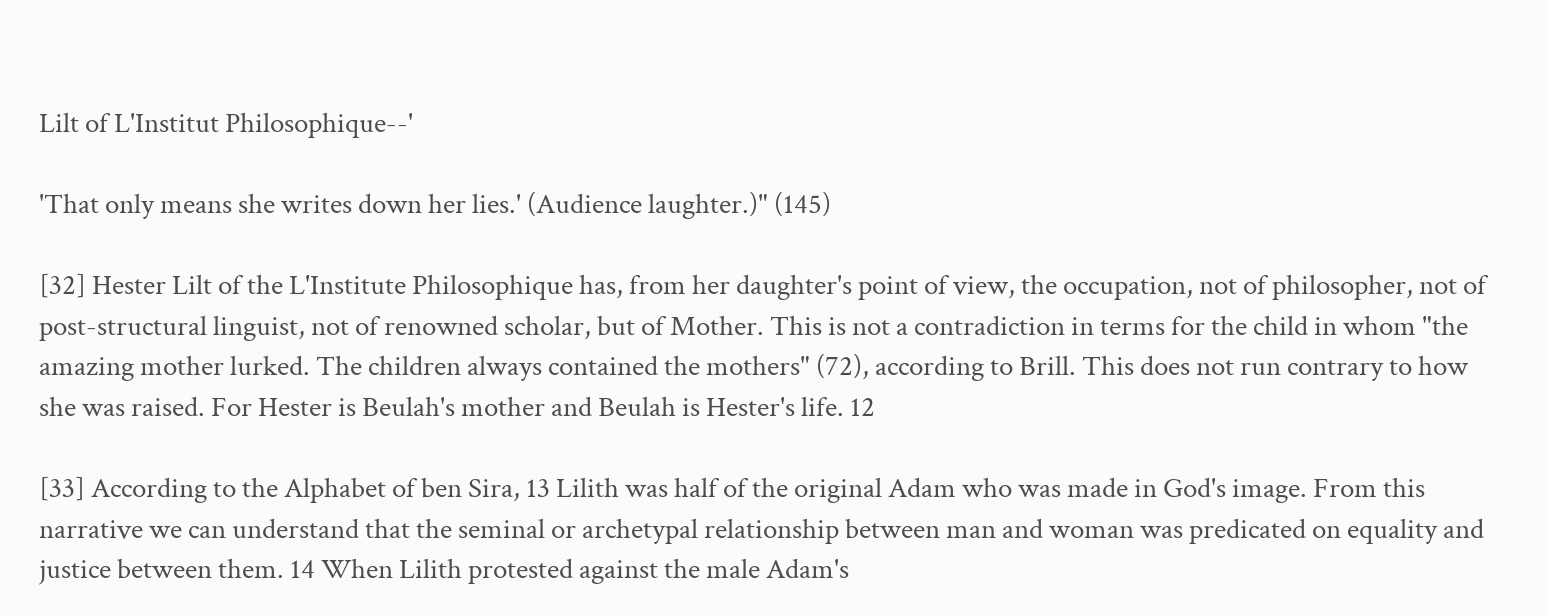Lilt of L'Institut Philosophique--'

'That only means she writes down her lies.' (Audience laughter.)" (145)

[32] Hester Lilt of the L'Institute Philosophique has, from her daughter's point of view, the occupation, not of philosopher, not of post-structural linguist, not of renowned scholar, but of Mother. This is not a contradiction in terms for the child in whom "the amazing mother lurked. The children always contained the mothers" (72), according to Brill. This does not run contrary to how she was raised. For Hester is Beulah's mother and Beulah is Hester's life. 12

[33] According to the Alphabet of ben Sira, 13 Lilith was half of the original Adam who was made in God's image. From this narrative we can understand that the seminal or archetypal relationship between man and woman was predicated on equality and justice between them. 14 When Lilith protested against the male Adam's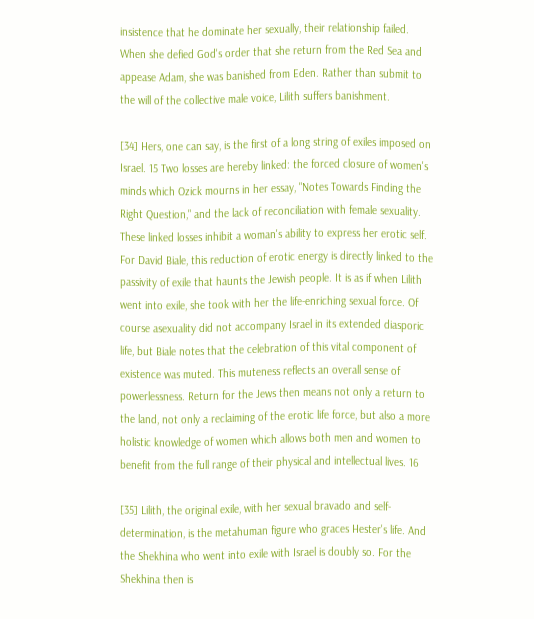insistence that he dominate her sexually, their relationship failed. When she defied God's order that she return from the Red Sea and appease Adam, she was banished from Eden. Rather than submit to the will of the collective male voice, Lilith suffers banishment.

[34] Hers, one can say, is the first of a long string of exiles imposed on Israel. 15 Two losses are hereby linked: the forced closure of women's minds which Ozick mourns in her essay, "Notes Towards Finding the Right Question," and the lack of reconciliation with female sexuality. These linked losses inhibit a woman's ability to express her erotic self. For David Biale, this reduction of erotic energy is directly linked to the passivity of exile that haunts the Jewish people. It is as if when Lilith went into exile, she took with her the life-enriching sexual force. Of course asexuality did not accompany Israel in its extended diasporic life, but Biale notes that the celebration of this vital component of existence was muted. This muteness reflects an overall sense of powerlessness. Return for the Jews then means not only a return to the land, not only a reclaiming of the erotic life force, but also a more holistic knowledge of women which allows both men and women to benefit from the full range of their physical and intellectual lives. 16

[35] Lilith, the original exile, with her sexual bravado and self-determination, is the metahuman figure who graces Hester's life. And the Shekhina who went into exile with Israel is doubly so. For the Shekhina then is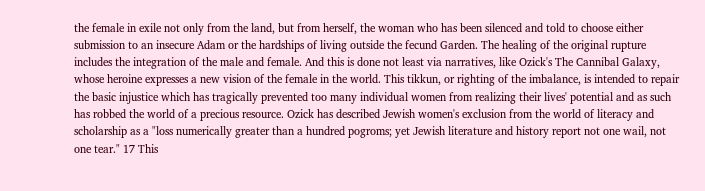the female in exile not only from the land, but from herself, the woman who has been silenced and told to choose either submission to an insecure Adam or the hardships of living outside the fecund Garden. The healing of the original rupture includes the integration of the male and female. And this is done not least via narratives, like Ozick's The Cannibal Galaxy, whose heroine expresses a new vision of the female in the world. This tikkun, or righting of the imbalance, is intended to repair the basic injustice which has tragically prevented too many individual women from realizing their lives' potential and as such has robbed the world of a precious resource. Ozick has described Jewish women's exclusion from the world of literacy and scholarship as a "loss numerically greater than a hundred pogroms; yet Jewish literature and history report not one wail, not one tear." 17 This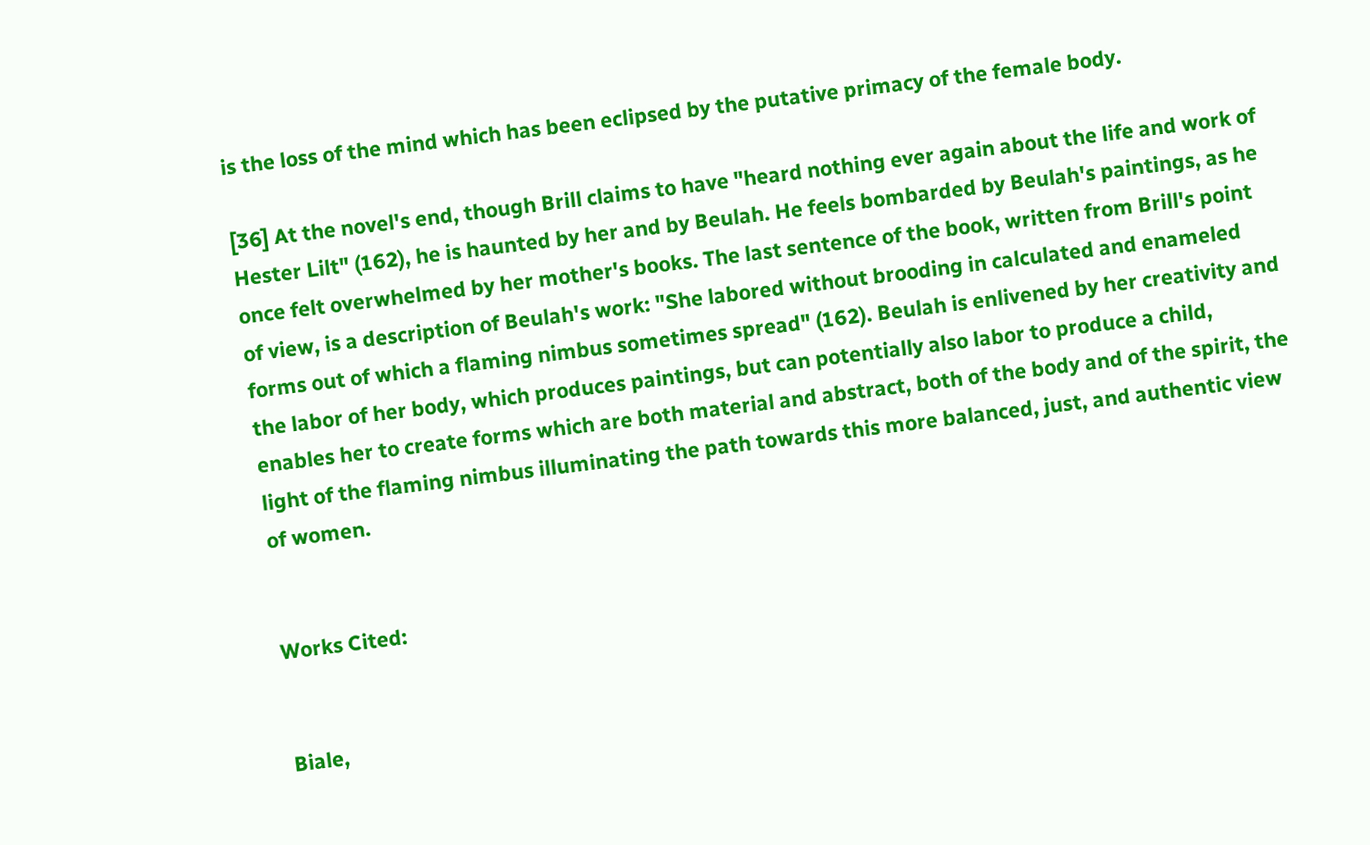is the loss of the mind which has been eclipsed by the putative primacy of the female body.

[36] At the novel's end, though Brill claims to have "heard nothing ever again about the life and work of Hester Lilt" (162), he is haunted by her and by Beulah. He feels bombarded by Beulah's paintings, as he once felt overwhelmed by her mother's books. The last sentence of the book, written from Brill's point of view, is a description of Beulah's work: "She labored without brooding in calculated and enameled forms out of which a flaming nimbus sometimes spread" (162). Beulah is enlivened by her creativity and the labor of her body, which produces paintings, but can potentially also labor to produce a child, enables her to create forms which are both material and abstract, both of the body and of the spirit, the light of the flaming nimbus illuminating the path towards this more balanced, just, and authentic view of women.


Works Cited:


Biale,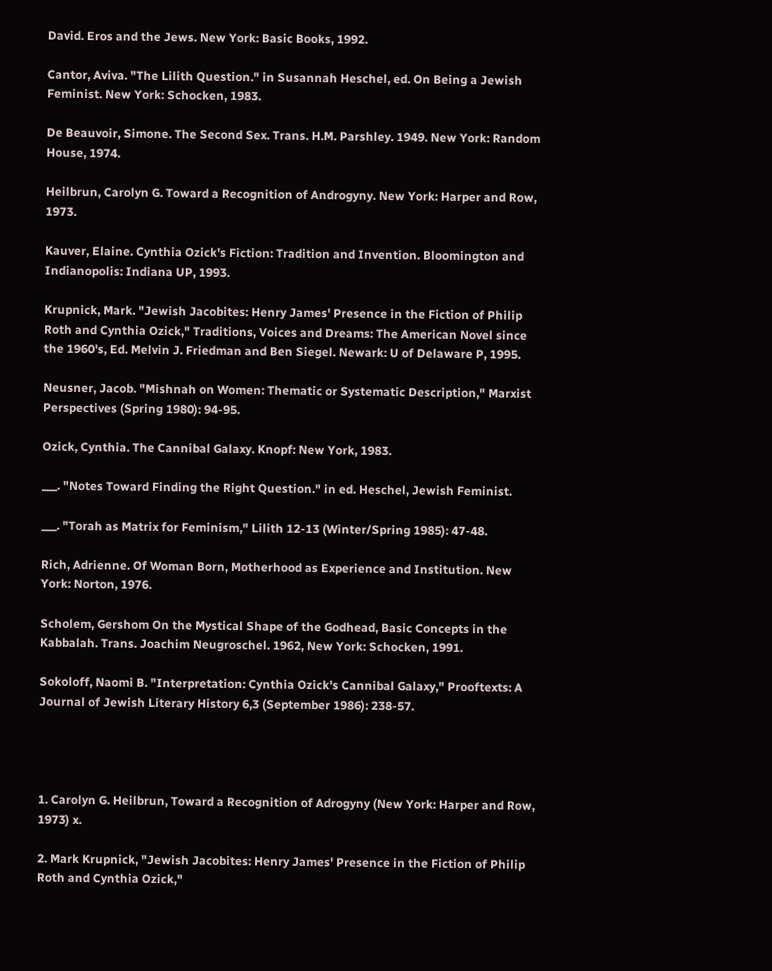David. Eros and the Jews. New York: Basic Books, 1992.

Cantor, Aviva. "The Lilith Question." in Susannah Heschel, ed. On Being a Jewish Feminist. New York: Schocken, 1983.

De Beauvoir, Simone. The Second Sex. Trans. H.M. Parshley. 1949. New York: Random House, 1974.

Heilbrun, Carolyn G. Toward a Recognition of Androgyny. New York: Harper and Row, 1973.

Kauver, Elaine. Cynthia Ozick's Fiction: Tradition and Invention. Bloomington and Indianopolis: Indiana UP, 1993.

Krupnick, Mark. "Jewish Jacobites: Henry James' Presence in the Fiction of Philip Roth and Cynthia Ozick," Traditions, Voices and Dreams: The American Novel since the 1960's, Ed. Melvin J. Friedman and Ben Siegel. Newark: U of Delaware P, 1995.

Neusner, Jacob. "Mishnah on Women: Thematic or Systematic Description," Marxist Perspectives (Spring 1980): 94-95.

Ozick, Cynthia. The Cannibal Galaxy. Knopf: New York, 1983.

___. "Notes Toward Finding the Right Question." in ed. Heschel, Jewish Feminist.

___. "Torah as Matrix for Feminism," Lilith 12-13 (Winter/Spring 1985): 47-48.

Rich, Adrienne. Of Woman Born, Motherhood as Experience and Institution. New York: Norton, 1976.

Scholem, Gershom On the Mystical Shape of the Godhead, Basic Concepts in the Kabbalah. Trans. Joachim Neugroschel. 1962, New York: Schocken, 1991.

Sokoloff, Naomi B. "Interpretation: Cynthia Ozick's Cannibal Galaxy," Prooftexts: A Journal of Jewish Literary History 6,3 (September 1986): 238-57.




1. Carolyn G. Heilbrun, Toward a Recognition of Adrogyny (New York: Harper and Row, 1973) x.

2. Mark Krupnick, "Jewish Jacobites: Henry James' Presence in the Fiction of Philip Roth and Cynthia Ozick,"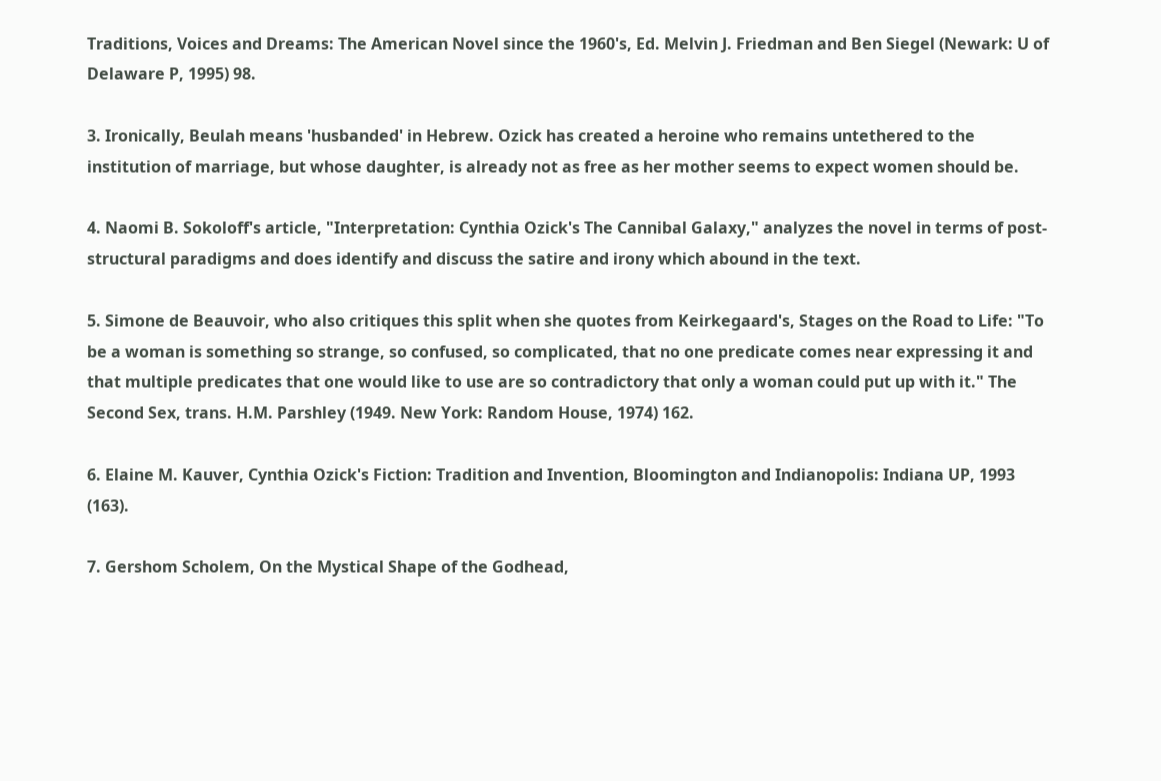Traditions, Voices and Dreams: The American Novel since the 1960's, Ed. Melvin J. Friedman and Ben Siegel (Newark: U of Delaware P, 1995) 98.

3. Ironically, Beulah means 'husbanded' in Hebrew. Ozick has created a heroine who remains untethered to the institution of marriage, but whose daughter, is already not as free as her mother seems to expect women should be.

4. Naomi B. Sokoloff's article, "Interpretation: Cynthia Ozick's The Cannibal Galaxy," analyzes the novel in terms of post-structural paradigms and does identify and discuss the satire and irony which abound in the text.

5. Simone de Beauvoir, who also critiques this split when she quotes from Keirkegaard's, Stages on the Road to Life: "To be a woman is something so strange, so confused, so complicated, that no one predicate comes near expressing it and that multiple predicates that one would like to use are so contradictory that only a woman could put up with it." The Second Sex, trans. H.M. Parshley (1949. New York: Random House, 1974) 162.

6. Elaine M. Kauver, Cynthia Ozick's Fiction: Tradition and Invention, Bloomington and Indianopolis: Indiana UP, 1993 (163).

7. Gershom Scholem, On the Mystical Shape of the Godhead,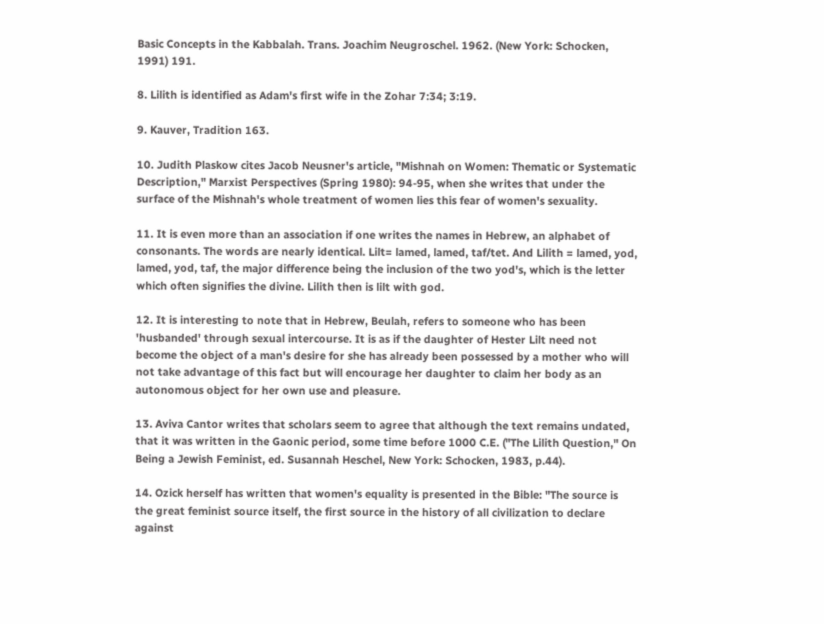Basic Concepts in the Kabbalah. Trans. Joachim Neugroschel. 1962. (New York: Schocken, 1991) 191.

8. Lilith is identified as Adam's first wife in the Zohar 7:34; 3:19.

9. Kauver, Tradition 163.

10. Judith Plaskow cites Jacob Neusner's article, "Mishnah on Women: Thematic or Systematic Description," Marxist Perspectives (Spring 1980): 94-95, when she writes that under the surface of the Mishnah's whole treatment of women lies this fear of women's sexuality.

11. It is even more than an association if one writes the names in Hebrew, an alphabet of consonants. The words are nearly identical. Lilt= lamed, lamed, taf/tet. And Lilith = lamed, yod, lamed, yod, taf, the major difference being the inclusion of the two yod's, which is the letter which often signifies the divine. Lilith then is lilt with god.

12. It is interesting to note that in Hebrew, Beulah, refers to someone who has been 'husbanded' through sexual intercourse. It is as if the daughter of Hester Lilt need not become the object of a man's desire for she has already been possessed by a mother who will not take advantage of this fact but will encourage her daughter to claim her body as an autonomous object for her own use and pleasure.

13. Aviva Cantor writes that scholars seem to agree that although the text remains undated, that it was written in the Gaonic period, some time before 1000 C.E. ("The Lilith Question," On Being a Jewish Feminist, ed. Susannah Heschel, New York: Schocken, 1983, p.44).

14. Ozick herself has written that women's equality is presented in the Bible: "The source is the great feminist source itself, the first source in the history of all civilization to declare against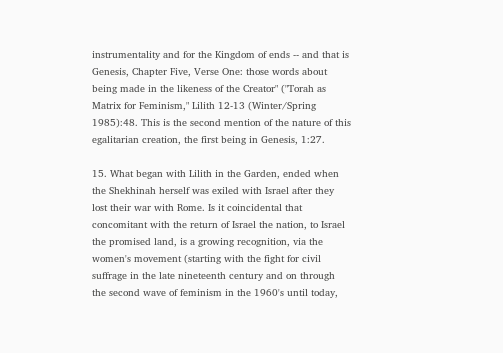instrumentality and for the Kingdom of ends -- and that is Genesis, Chapter Five, Verse One: those words about being made in the likeness of the Creator" ("Torah as Matrix for Feminism," Lilith 12-13 (Winter/Spring 1985):48. This is the second mention of the nature of this egalitarian creation, the first being in Genesis, 1:27.

15. What began with Lilith in the Garden, ended when the Shekhinah herself was exiled with Israel after they lost their war with Rome. Is it coincidental that concomitant with the return of Israel the nation, to Israel the promised land, is a growing recognition, via the women's movement (starting with the fight for civil suffrage in the late nineteenth century and on through the second wave of feminism in the 1960's until today,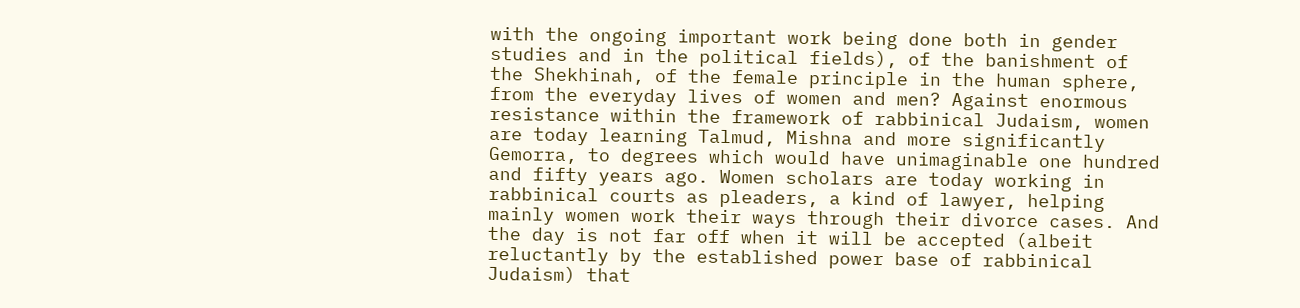with the ongoing important work being done both in gender studies and in the political fields), of the banishment of the Shekhinah, of the female principle in the human sphere, from the everyday lives of women and men? Against enormous resistance within the framework of rabbinical Judaism, women are today learning Talmud, Mishna and more significantly Gemorra, to degrees which would have unimaginable one hundred and fifty years ago. Women scholars are today working in rabbinical courts as pleaders, a kind of lawyer, helping mainly women work their ways through their divorce cases. And the day is not far off when it will be accepted (albeit reluctantly by the established power base of rabbinical Judaism) that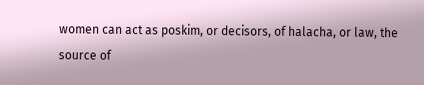women can act as poskim, or decisors, of halacha, or law, the source of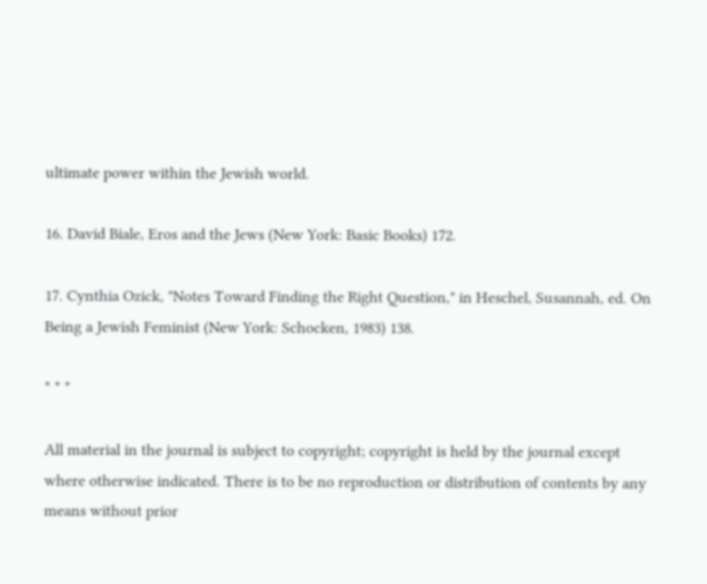ultimate power within the Jewish world.

16. David Biale, Eros and the Jews (New York: Basic Books) 172.

17. Cynthia Ozick, "Notes Toward Finding the Right Question," in Heschel, Susannah, ed. On Being a Jewish Feminist (New York: Schocken, 1983) 138.

* * *

All material in the journal is subject to copyright; copyright is held by the journal except where otherwise indicated. There is to be no reproduction or distribution of contents by any means without prior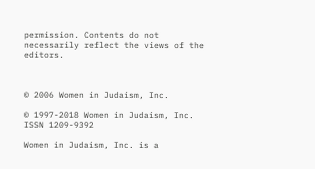permission. Contents do not necessarily reflect the views of the editors.



© 2006 Women in Judaism, Inc.

© 1997-2018 Women in Judaism, Inc. ISSN 1209-9392

Women in Judaism, Inc. is a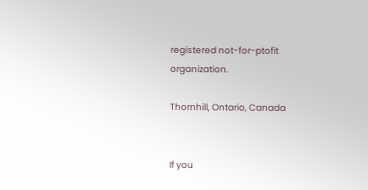registered not-for-ptofit organization.

Thornhill, Ontario, Canada


If you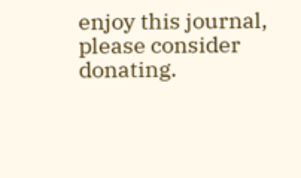enjoy this journal, please consider donating.